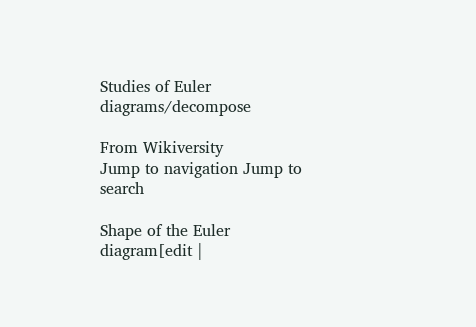Studies of Euler diagrams/decompose

From Wikiversity
Jump to navigation Jump to search

Shape of the Euler diagram[edit |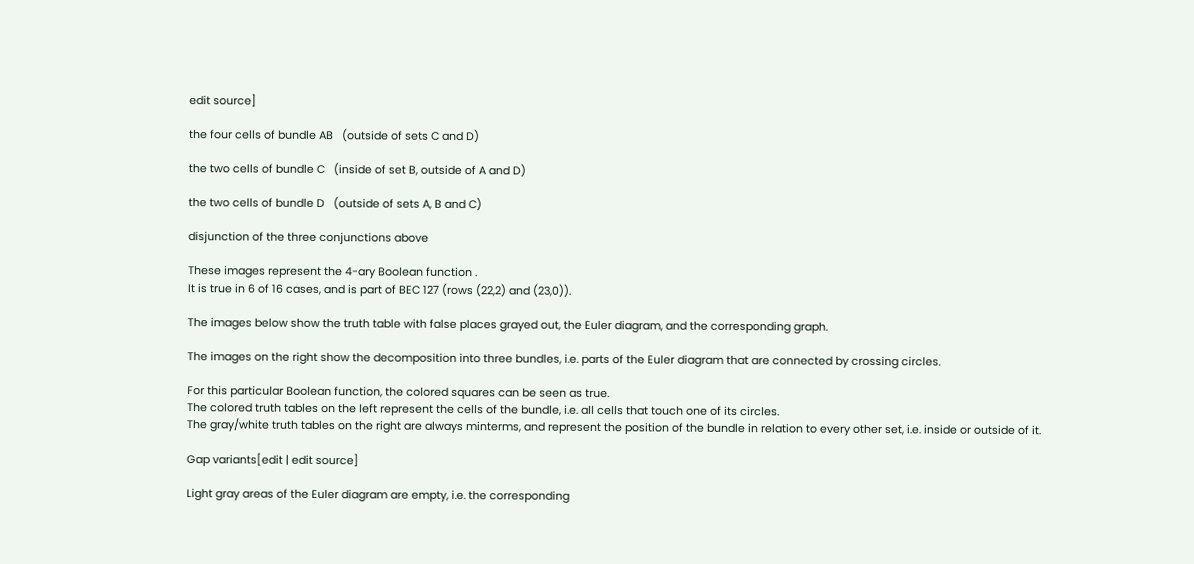edit source]

the four cells of bundle AB   (outside of sets C and D)

the two cells of bundle C   (inside of set B, outside of A and D)

the two cells of bundle D   (outside of sets A, B and C)

disjunction of the three conjunctions above

These images represent the 4-ary Boolean function .
It is true in 6 of 16 cases, and is part of BEC 127 (rows (22,2) and (23,0)).

The images below show the truth table with false places grayed out, the Euler diagram, and the corresponding graph.

The images on the right show the decomposition into three bundles, i.e. parts of the Euler diagram that are connected by crossing circles.

For this particular Boolean function, the colored squares can be seen as true.
The colored truth tables on the left represent the cells of the bundle, i.e. all cells that touch one of its circles.
The gray/white truth tables on the right are always minterms, and represent the position of the bundle in relation to every other set, i.e. inside or outside of it.

Gap variants[edit | edit source]

Light gray areas of the Euler diagram are empty, i.e. the corresponding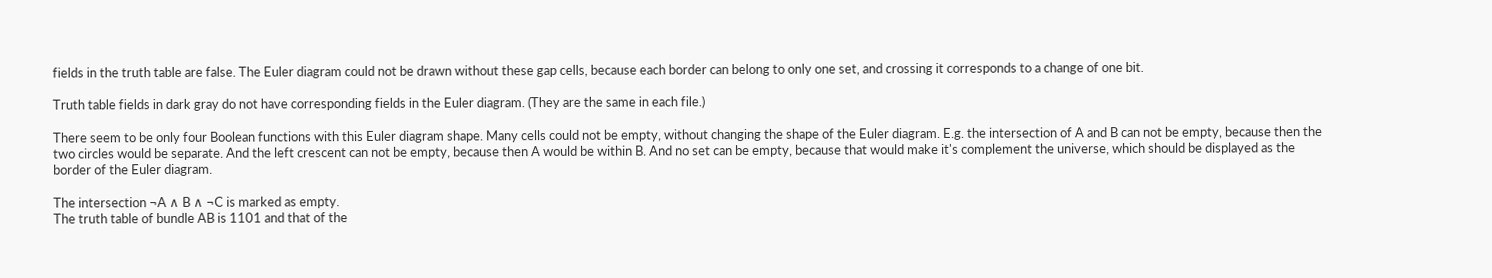fields in the truth table are false. The Euler diagram could not be drawn without these gap cells, because each border can belong to only one set, and crossing it corresponds to a change of one bit.

Truth table fields in dark gray do not have corresponding fields in the Euler diagram. (They are the same in each file.)

There seem to be only four Boolean functions with this Euler diagram shape. Many cells could not be empty, without changing the shape of the Euler diagram. E.g. the intersection of A and B can not be empty, because then the two circles would be separate. And the left crescent can not be empty, because then A would be within B. And no set can be empty, because that would make it's complement the universe, which should be displayed as the border of the Euler diagram.

The intersection ¬A ∧ B ∧ ¬C is marked as empty.
The truth table of bundle AB is 1101 and that of the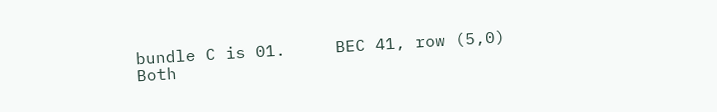bundle C is 01.     BEC 41, row (5,0)
Both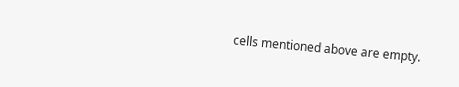cells mentioned above are empty.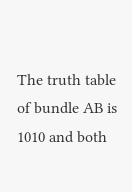The truth table of bundle AB is 1010 and both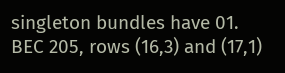singleton bundles have 01.    BEC 205, rows (16,3) and (17,1)